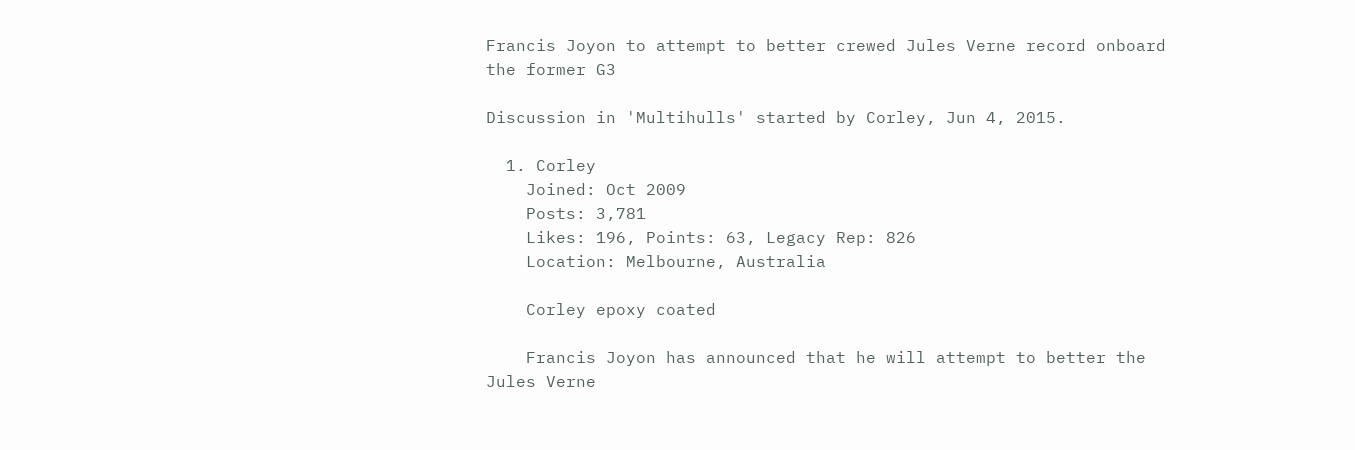Francis Joyon to attempt to better crewed Jules Verne record onboard the former G3

Discussion in 'Multihulls' started by Corley, Jun 4, 2015.

  1. Corley
    Joined: Oct 2009
    Posts: 3,781
    Likes: 196, Points: 63, Legacy Rep: 826
    Location: Melbourne, Australia

    Corley epoxy coated

    Francis Joyon has announced that he will attempt to better the Jules Verne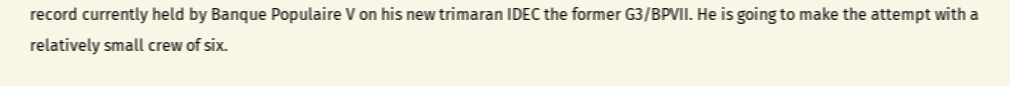record currently held by Banque Populaire V on his new trimaran IDEC the former G3/BPVII. He is going to make the attempt with a relatively small crew of six.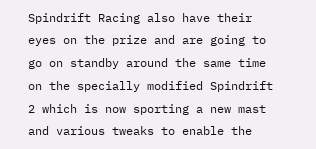Spindrift Racing also have their eyes on the prize and are going to go on standby around the same time on the specially modified Spindrift 2 which is now sporting a new mast and various tweaks to enable the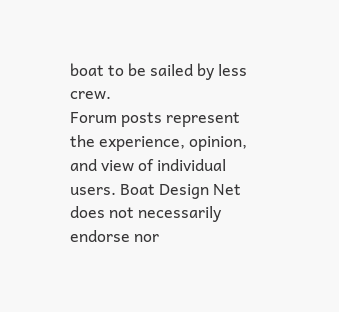boat to be sailed by less crew.
Forum posts represent the experience, opinion, and view of individual users. Boat Design Net does not necessarily endorse nor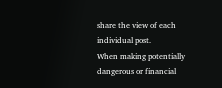share the view of each individual post.
When making potentially dangerous or financial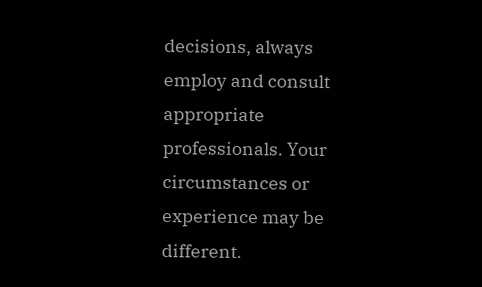decisions, always employ and consult appropriate professionals. Your circumstances or experience may be different.